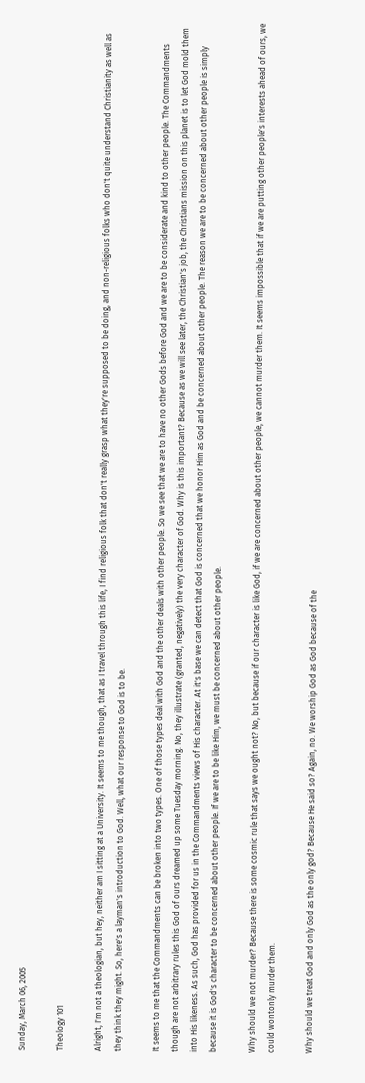Sunday, March 06, 2005

Theology 101

Alright, I'm not a theologian, but hey, neither am I sitting at a University. It seems to me though, that as I travel through this life, I find religious folk that don't really grasp what they're supposed to be doing, and non-religious folks who don't quite understand Christianity as well as they think they might. So, here's a layman's introduction to God. Well, what our response to God is to be.

It seems to me that the Commandments can be broken into two types. One of those types deal with God and the other deals with other people. So we see that we are to have no other Gods before God and we are to be considerate and kind to other people. The Commandments though are not arbitrary rules this God of ours dreamed up some Tuesday morning. No, they illustrate (granted, negatively) the very character of God. Why is this important? Because as we will see later, the Christian's job, the Christians mission on this planet is to let God mold them into His likeness. As such, God has provided for us in the Commandments views of His character. At it's base we can detect that God is concerned that we honor Him as God and be concerned about other people. The reason we are to be concerned about other people is simply because it is God's character to be concerned about other people. If we are to be like Him, we must be concerned about other people.

Why should we not murder? Because there is some cosmic rule that says we ought not? No, but because if our character is like God, if we are concerned about other people, we cannot murder them. It seems impossible that if we are putting other people's interests ahead of ours, we could wontonly murder them.

Why should we treat God and only God as the only god? Because He said so? Again, no. We worship God as God because of the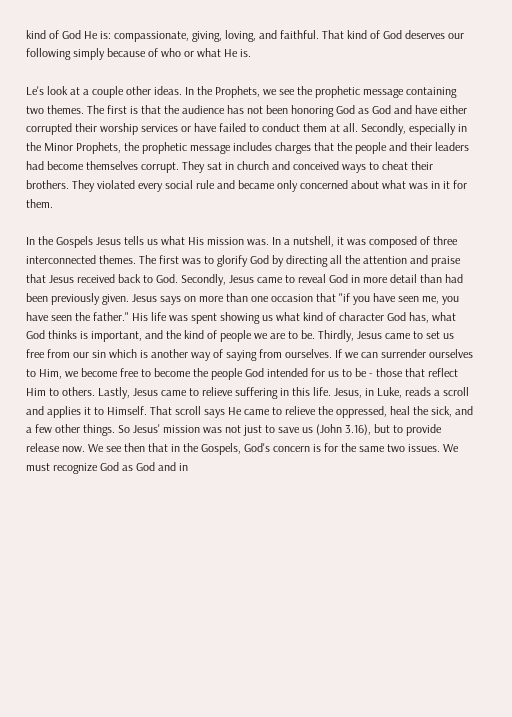kind of God He is: compassionate, giving, loving, and faithful. That kind of God deserves our following simply because of who or what He is.

Le's look at a couple other ideas. In the Prophets, we see the prophetic message containing two themes. The first is that the audience has not been honoring God as God and have either corrupted their worship services or have failed to conduct them at all. Secondly, especially in the Minor Prophets, the prophetic message includes charges that the people and their leaders had become themselves corrupt. They sat in church and conceived ways to cheat their brothers. They violated every social rule and became only concerned about what was in it for them.

In the Gospels Jesus tells us what His mission was. In a nutshell, it was composed of three interconnected themes. The first was to glorify God by directing all the attention and praise that Jesus received back to God. Secondly, Jesus came to reveal God in more detail than had been previously given. Jesus says on more than one occasion that "if you have seen me, you have seen the father." His life was spent showing us what kind of character God has, what God thinks is important, and the kind of people we are to be. Thirdly, Jesus came to set us free from our sin which is another way of saying from ourselves. If we can surrender ourselves to Him, we become free to become the people God intended for us to be - those that reflect Him to others. Lastly, Jesus came to relieve suffering in this life. Jesus, in Luke, reads a scroll and applies it to Himself. That scroll says He came to relieve the oppressed, heal the sick, and a few other things. So Jesus' mission was not just to save us (John 3.16), but to provide release now. We see then that in the Gospels, God's concern is for the same two issues. We must recognize God as God and in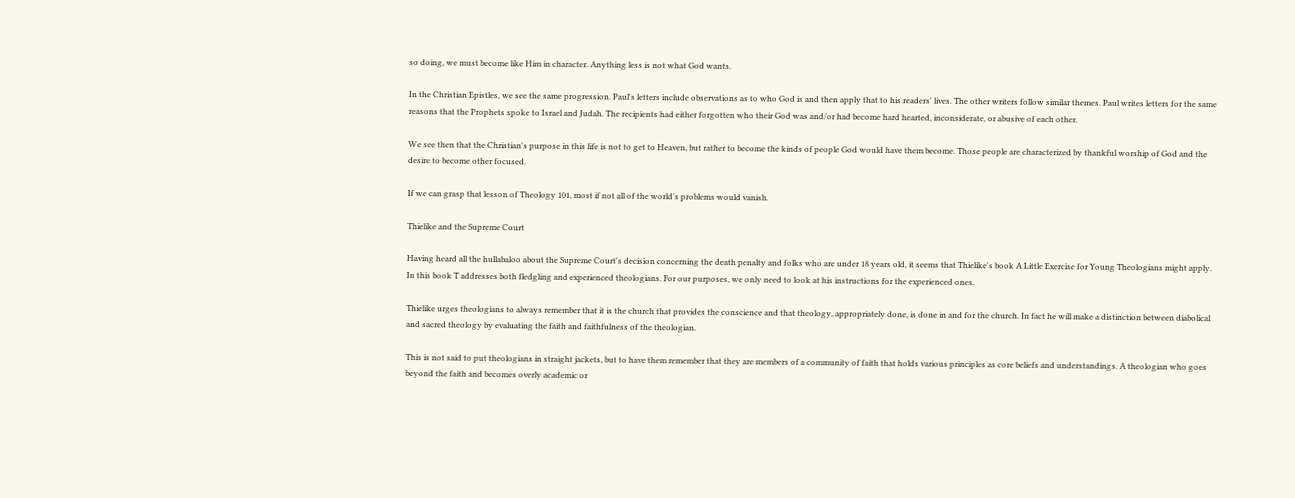so doing, we must become like Him in character. Anything less is not what God wants.

In the Christian Epistles, we see the same progression. Paul's letters include observations as to who God is and then apply that to his readers' lives. The other writers follow similar themes. Paul writes letters for the same reasons that the Prophets spoke to Israel and Judah. The recipients had either forgotten who their God was and/or had become hard hearted, inconsiderate, or abusive of each other.

We see then that the Christian's purpose in this life is not to get to Heaven, but rather to become the kinds of people God would have them become. Those people are characterized by thankful worship of God and the desire to become other focused.

If we can grasp that lesson of Theology 101, most if not all of the world's problems would vanish.

Thielike and the Supreme Court

Having heard all the hullabaloo about the Supreme Court's decision concerning the death penalty and folks who are under 18 years old, it seems that Thielike's book A Little Exercise for Young Theologians might apply. In this book T addresses both fledgling and experienced theologians. For our purposes, we only need to look at his instructions for the experienced ones.

Thielike urges theologians to always remember that it is the church that provides the conscience and that theology, appropriately done, is done in and for the church. In fact he will make a distinction between diabolical and sacred theology by evaluating the faith and faithfulness of the theologian.

This is not said to put theologians in straight jackets, but to have them remember that they are members of a community of faith that holds various principles as core beliefs and understandings. A theologian who goes beyond the faith and becomes overly academic or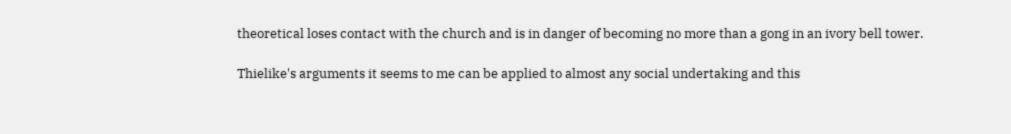theoretical loses contact with the church and is in danger of becoming no more than a gong in an ivory bell tower.

Thielike's arguments it seems to me can be applied to almost any social undertaking and this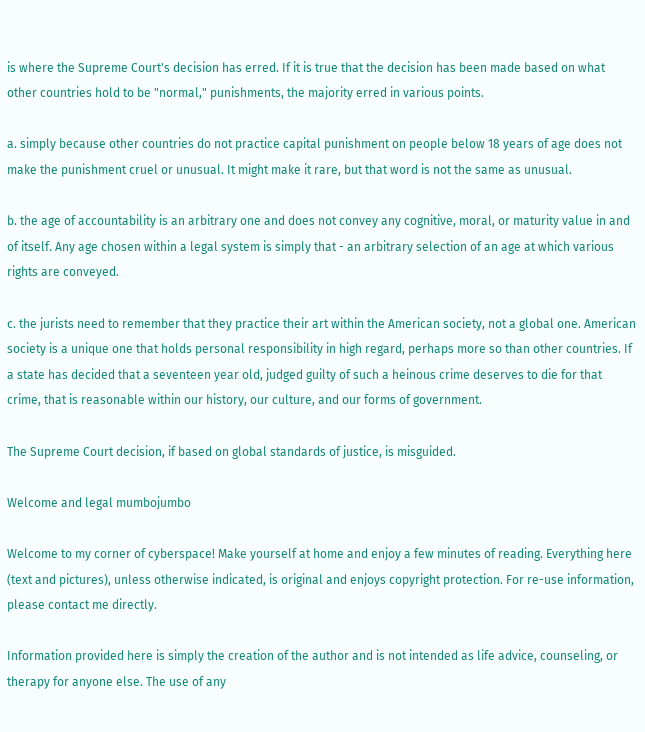is where the Supreme Court's decision has erred. If it is true that the decision has been made based on what other countries hold to be "normal," punishments, the majority erred in various points.

a. simply because other countries do not practice capital punishment on people below 18 years of age does not make the punishment cruel or unusual. It might make it rare, but that word is not the same as unusual.

b. the age of accountability is an arbitrary one and does not convey any cognitive, moral, or maturity value in and of itself. Any age chosen within a legal system is simply that - an arbitrary selection of an age at which various rights are conveyed.

c. the jurists need to remember that they practice their art within the American society, not a global one. American society is a unique one that holds personal responsibility in high regard, perhaps more so than other countries. If a state has decided that a seventeen year old, judged guilty of such a heinous crime deserves to die for that crime, that is reasonable within our history, our culture, and our forms of government.

The Supreme Court decision, if based on global standards of justice, is misguided.

Welcome and legal mumbojumbo

Welcome to my corner of cyberspace! Make yourself at home and enjoy a few minutes of reading. Everything here (text and pictures), unless otherwise indicated, is original and enjoys copyright protection. For re-use information, please contact me directly.

Information provided here is simply the creation of the author and is not intended as life advice, counseling, or therapy for anyone else. The use of any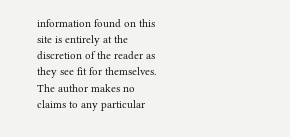information found on this site is entirely at the discretion of the reader as they see fit for themselves. The author makes no claims to any particular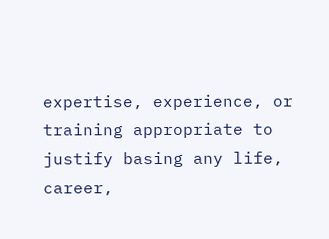expertise, experience, or training appropriate to justify basing any life, career,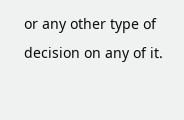or any other type of decision on any of it.